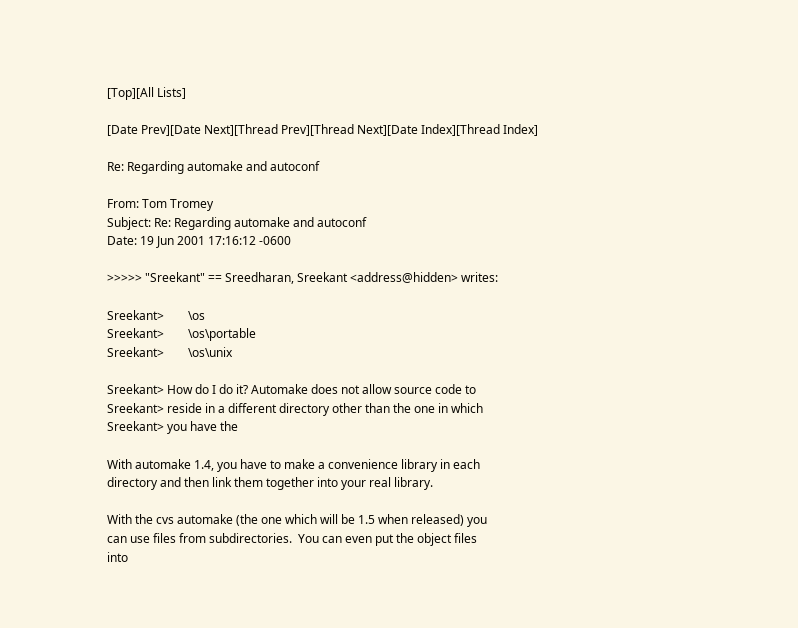[Top][All Lists]

[Date Prev][Date Next][Thread Prev][Thread Next][Date Index][Thread Index]

Re: Regarding automake and autoconf

From: Tom Tromey
Subject: Re: Regarding automake and autoconf
Date: 19 Jun 2001 17:16:12 -0600

>>>>> "Sreekant" == Sreedharan, Sreekant <address@hidden> writes:

Sreekant>        \os
Sreekant>        \os\portable
Sreekant>        \os\unix

Sreekant> How do I do it? Automake does not allow source code to
Sreekant> reside in a different directory other than the one in which
Sreekant> you have the

With automake 1.4, you have to make a convenience library in each
directory and then link them together into your real library.

With the cvs automake (the one which will be 1.5 when released) you
can use files from subdirectories.  You can even put the object files
into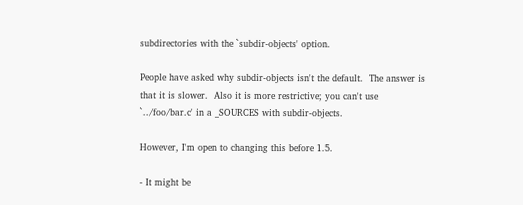subdirectories with the `subdir-objects' option.

People have asked why subdir-objects isn't the default.  The answer is
that it is slower.  Also it is more restrictive; you can't use
`../foo/bar.c' in a _SOURCES with subdir-objects.

However, I'm open to changing this before 1.5.

- It might be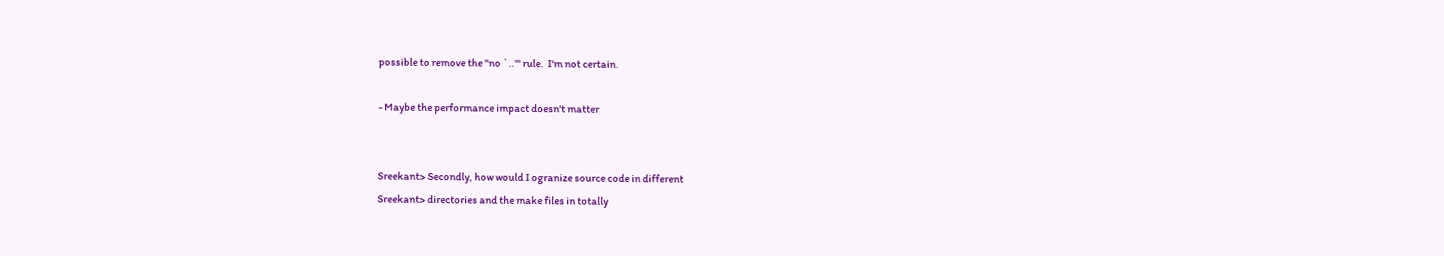possible to remove the "no `..'" rule.  I'm not certain.

- Maybe the performance impact doesn't matter


Sreekant> Secondly, how would I ogranize source code in different
Sreekant> directories and the make files in totally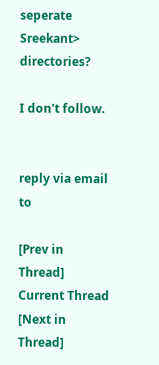seperate
Sreekant> directories?

I don't follow.


reply via email to

[Prev in Thread] Current Thread [Next in Thread]